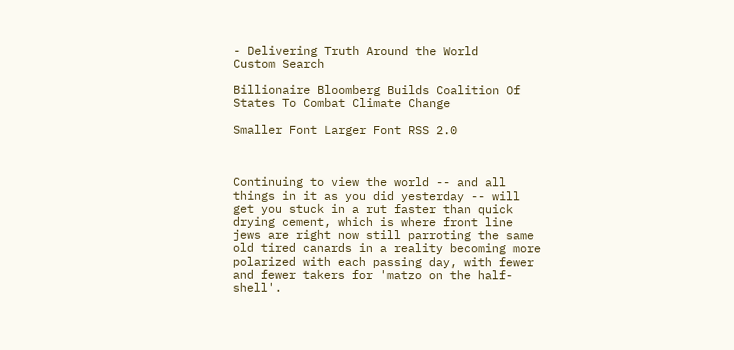- Delivering Truth Around the World
Custom Search

Billionaire Bloomberg Builds Coalition Of States To Combat Climate Change

Smaller Font Larger Font RSS 2.0



Continuing to view the world -- and all things in it as you did yesterday -- will get you stuck in a rut faster than quick drying cement, which is where front line jews are right now still parroting the same old tired canards in a reality becoming more polarized with each passing day, with fewer and fewer takers for 'matzo on the half-shell'.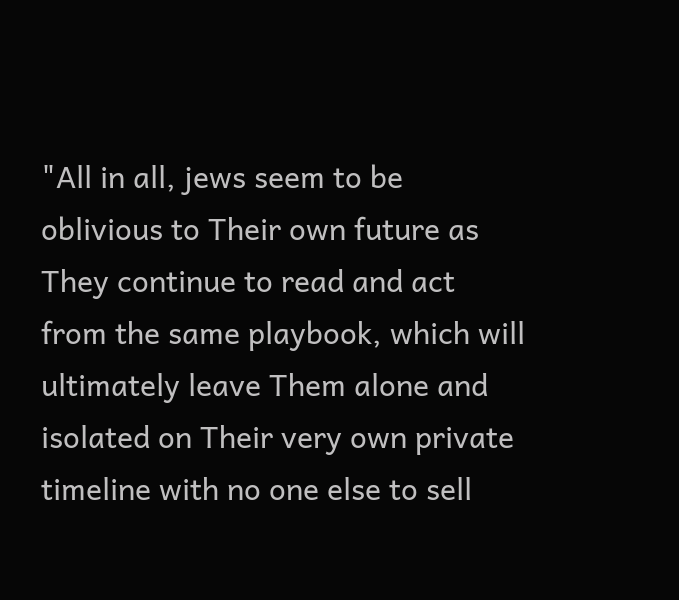"All in all, jews seem to be  oblivious to Their own future as They continue to read and act from the same playbook, which will ultimately leave Them alone and isolated on Their very own private timeline with no one else to sell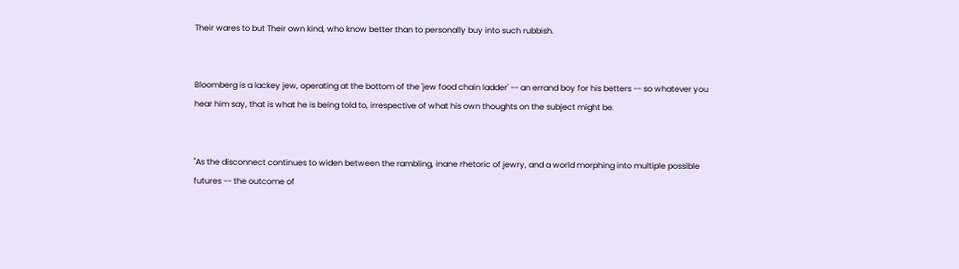Their wares to but Their own kind, who know better than to personally buy into such rubbish.


Bloomberg is a lackey jew, operating at the bottom of the 'jew food chain ladder' -- an errand boy for his betters -- so whatever you hear him say, that is what he is being told to, irrespective of what his own thoughts on the subject might be.


"As the disconnect continues to widen between the rambling, inane rhetoric of jewry, and a world morphing into multiple possible futures -- the outcome of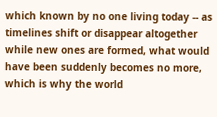which known by no one living today -- as timelines shift or disappear altogether while new ones are formed, what would have been suddenly becomes no more, which is why the world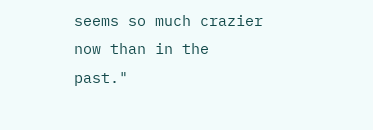seems so much crazier now than in the past."